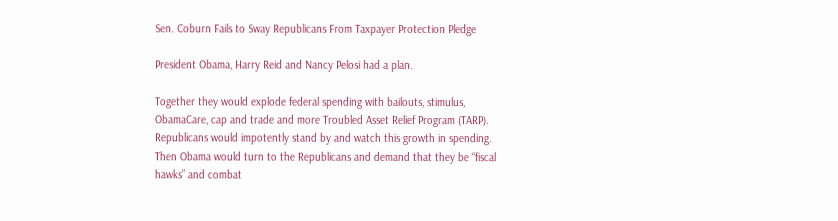Sen. Coburn Fails to Sway Republicans From Taxpayer Protection Pledge

President Obama, Harry Reid and Nancy Pelosi had a plan.

Together they would explode federal spending with bailouts, stimulus, ObamaCare, cap and trade and more Troubled Asset Relief Program (TARP).  Republicans would impotently stand by and watch this growth in spending.  Then Obama would turn to the Republicans and demand that they be “fiscal hawks” and combat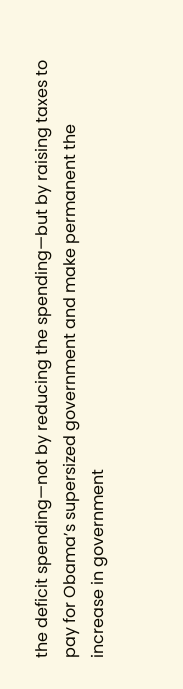the deficit spending—not by reducing the spending—but by raising taxes to pay for Obama’s supersized government and make permanent the increase in government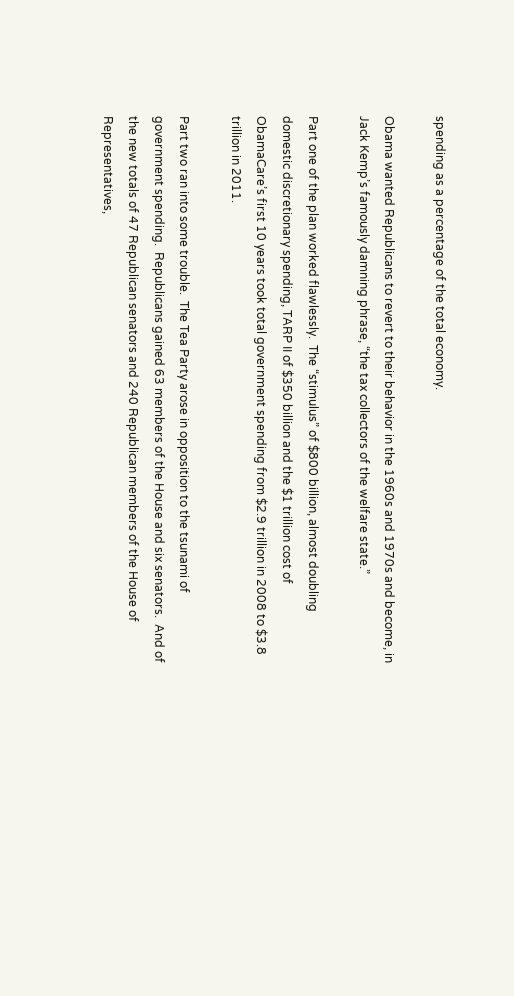spending as a percentage of the total economy.

Obama wanted Republicans to revert to their behavior in the 1960s and 1970s and become, in Jack Kemp’s famously damning phrase, “the tax collectors of the welfare state.”

Part one of the plan worked flawlessly.  The “stimulus” of $800 billion, almost doubling domestic discretionary spending, TARP II of $350 billion and the $1 trillion cost of ObamaCare’s first 10 years took total government spending from $2.9 trillion in 2008 to $3.8 trillion in 2011.

Part two ran into some trouble.  The Tea Party arose in opposition to the tsunami of government spending.  Republicans gained 63 members of the House and six senators.  And of the new totals of 47 Republican senators and 240 Republican members of the House of Representatives,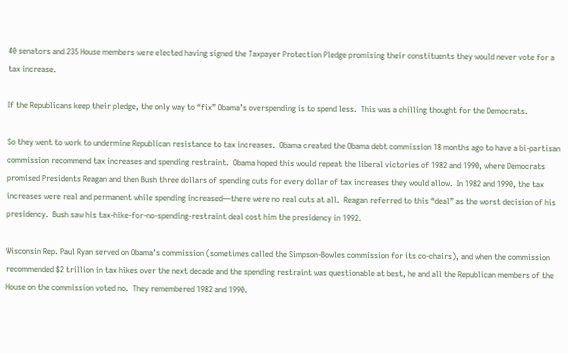40 senators and 235 House members were elected having signed the Taxpayer Protection Pledge promising their constituents they would never vote for a tax increase.

If the Republicans keep their pledge, the only way to “fix” Obama’s overspending is to spend less.  This was a chilling thought for the Democrats.

So they went to work to undermine Republican resistance to tax increases.  Obama created the Obama debt commission 18 months ago to have a bi-partisan commission recommend tax increases and spending restraint.  Obama hoped this would repeat the liberal victories of 1982 and 1990, where Democrats promised Presidents Reagan and then Bush three dollars of spending cuts for every dollar of tax increases they would allow.  In 1982 and 1990, the tax increases were real and permanent while spending increased—there were no real cuts at all.  Reagan referred to this “deal” as the worst decision of his presidency.  Bush saw his tax-hike-for-no-spending-restraint deal cost him the presidency in 1992.

Wisconsin Rep. Paul Ryan served on Obama’s commission (sometimes called the Simpson-Bowles commission for its co-chairs), and when the commission recommended $2 trillion in tax hikes over the next decade and the spending restraint was questionable at best, he and all the Republican members of the House on the commission voted no.  They remembered 1982 and 1990.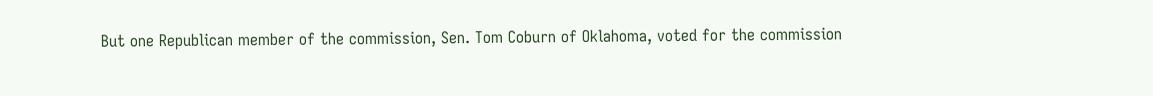But one Republican member of the commission, Sen. Tom Coburn of Oklahoma, voted for the commission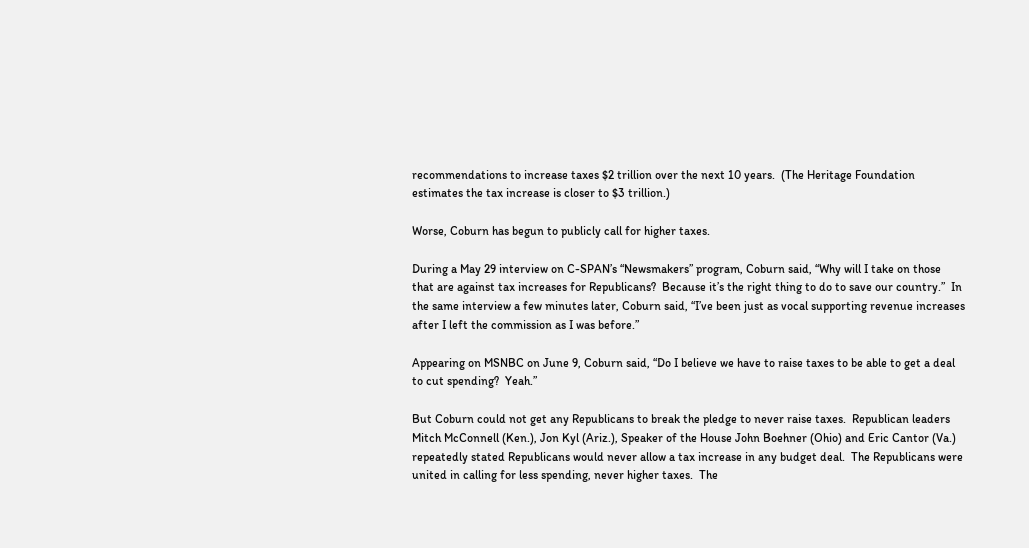recommendations to increase taxes $2 trillion over the next 10 years.  (The Heritage Foundation estimates the tax increase is closer to $3 trillion.)

Worse, Coburn has begun to publicly call for higher taxes.

During a May 29 interview on C-SPAN’s “Newsmakers” program, Coburn said, “Why will I take on those that are against tax increases for Republicans?  Because it’s the right thing to do to save our country.”  In the same interview a few minutes later, Coburn said, “I’ve been just as vocal supporting revenue increases after I left the commission as I was before.”

Appearing on MSNBC on June 9, Coburn said, “Do I believe we have to raise taxes to be able to get a deal to cut spending?  Yeah.”

But Coburn could not get any Republicans to break the pledge to never raise taxes.  Republican leaders Mitch McConnell (Ken.), Jon Kyl (Ariz.), Speaker of the House John Boehner (Ohio) and Eric Cantor (Va.) repeatedly stated Republicans would never allow a tax increase in any budget deal.  The Republicans were united in calling for less spending, never higher taxes.  The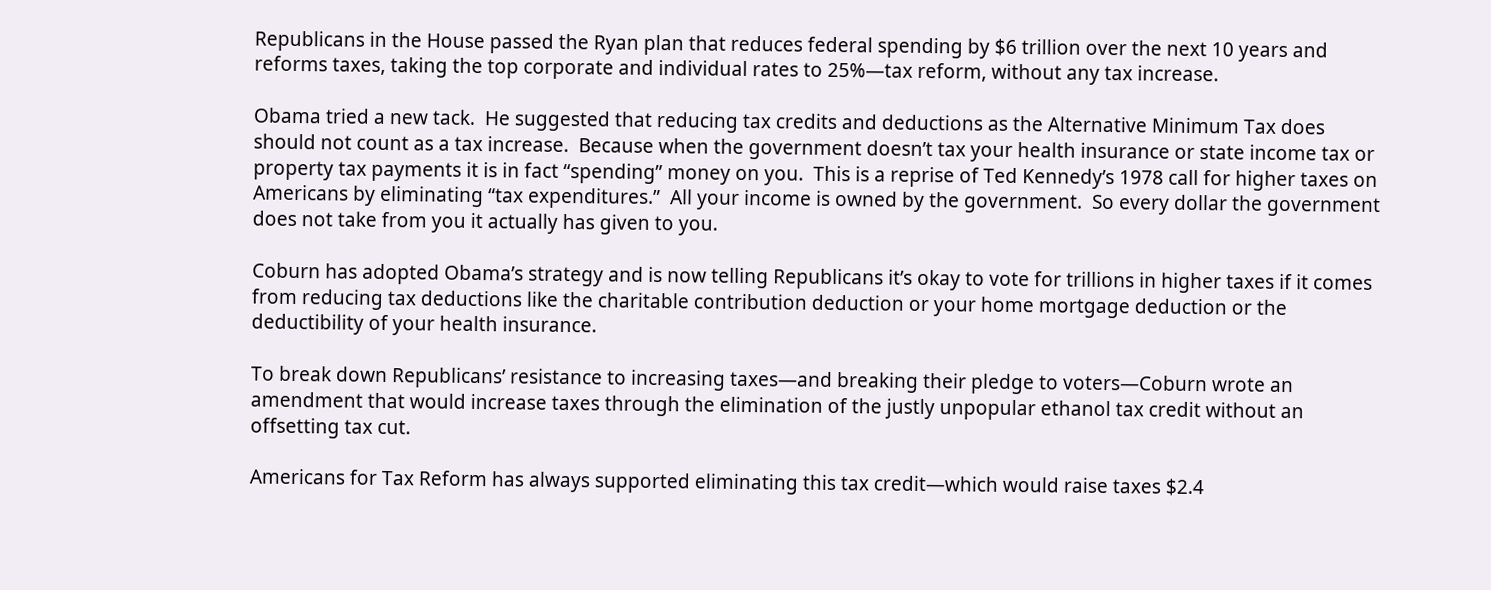Republicans in the House passed the Ryan plan that reduces federal spending by $6 trillion over the next 10 years and reforms taxes, taking the top corporate and individual rates to 25%—tax reform, without any tax increase.

Obama tried a new tack.  He suggested that reducing tax credits and deductions as the Alternative Minimum Tax does should not count as a tax increase.  Because when the government doesn’t tax your health insurance or state income tax or property tax payments it is in fact “spending” money on you.  This is a reprise of Ted Kennedy’s 1978 call for higher taxes on Americans by eliminating “tax expenditures.”  All your income is owned by the government.  So every dollar the government does not take from you it actually has given to you.

Coburn has adopted Obama’s strategy and is now telling Republicans it’s okay to vote for trillions in higher taxes if it comes from reducing tax deductions like the charitable contribution deduction or your home mortgage deduction or the deductibility of your health insurance.

To break down Republicans’ resistance to increasing taxes—and breaking their pledge to voters—Coburn wrote an amendment that would increase taxes through the elimination of the justly unpopular ethanol tax credit without an offsetting tax cut.

Americans for Tax Reform has always supported eliminating this tax credit—which would raise taxes $2.4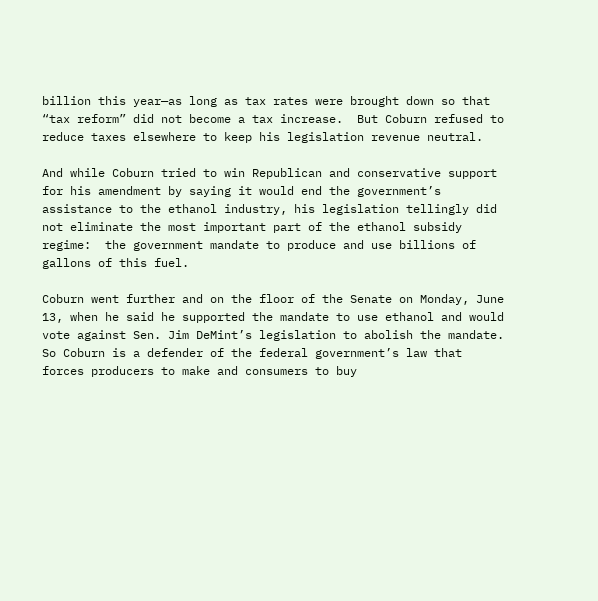billion this year—as long as tax rates were brought down so that “tax reform” did not become a tax increase.  But Coburn refused to reduce taxes elsewhere to keep his legislation revenue neutral.

And while Coburn tried to win Republican and conservative support for his amendment by saying it would end the government’s assistance to the ethanol industry, his legislation tellingly did not eliminate the most important part of the ethanol subsidy regime:  the government mandate to produce and use billions of gallons of this fuel.

Coburn went further and on the floor of the Senate on Monday, June 13, when he said he supported the mandate to use ethanol and would vote against Sen. Jim DeMint’s legislation to abolish the mandate.  So Coburn is a defender of the federal government’s law that forces producers to make and consumers to buy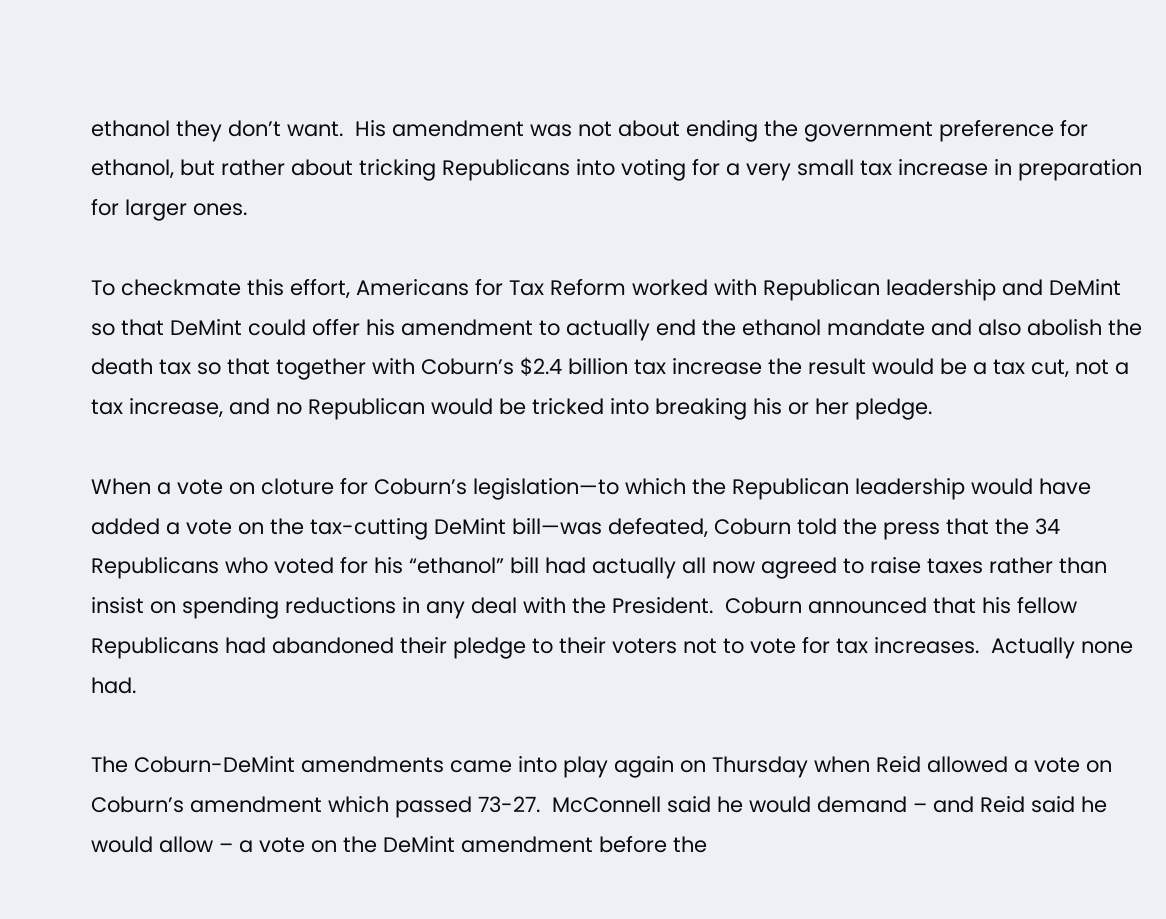ethanol they don’t want.  His amendment was not about ending the government preference for ethanol, but rather about tricking Republicans into voting for a very small tax increase in preparation for larger ones.

To checkmate this effort, Americans for Tax Reform worked with Republican leadership and DeMint so that DeMint could offer his amendment to actually end the ethanol mandate and also abolish the death tax so that together with Coburn’s $2.4 billion tax increase the result would be a tax cut, not a tax increase, and no Republican would be tricked into breaking his or her pledge.

When a vote on cloture for Coburn’s legislation—to which the Republican leadership would have added a vote on the tax-cutting DeMint bill—was defeated, Coburn told the press that the 34 Republicans who voted for his “ethanol” bill had actually all now agreed to raise taxes rather than insist on spending reductions in any deal with the President.  Coburn announced that his fellow Republicans had abandoned their pledge to their voters not to vote for tax increases.  Actually none had.

The Coburn-DeMint amendments came into play again on Thursday when Reid allowed a vote on Coburn’s amendment which passed 73-27.  McConnell said he would demand – and Reid said he would allow – a vote on the DeMint amendment before the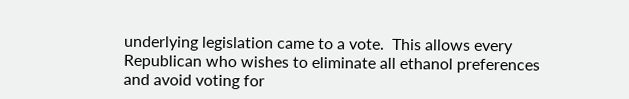underlying legislation came to a vote.  This allows every Republican who wishes to eliminate all ethanol preferences and avoid voting for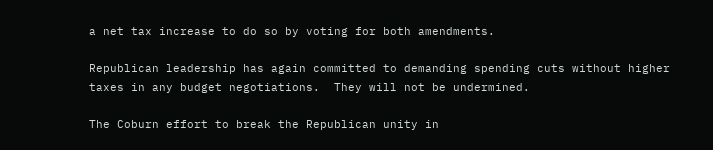a net tax increase to do so by voting for both amendments.

Republican leadership has again committed to demanding spending cuts without higher taxes in any budget negotiations.  They will not be undermined.

The Coburn effort to break the Republican unity in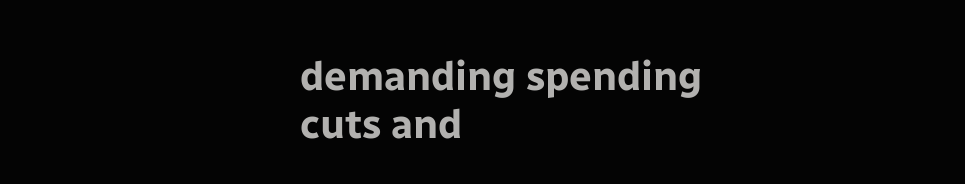demanding spending cuts and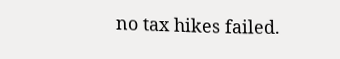no tax hikes failed.